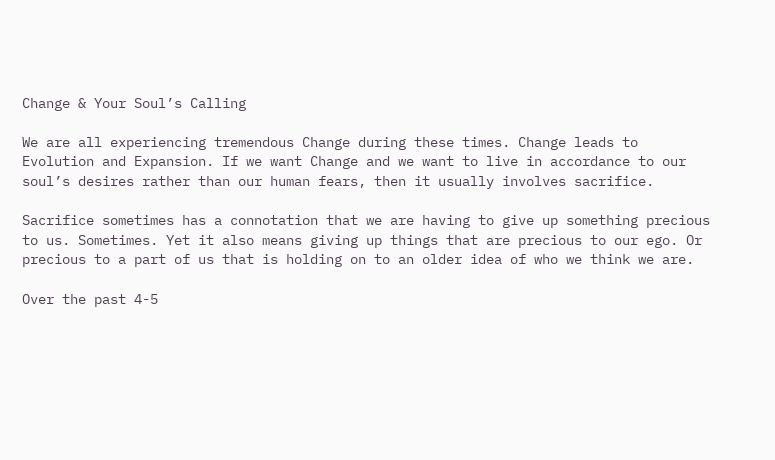Change & Your Soul’s Calling

We are all experiencing tremendous Change during these times. Change leads to Evolution and Expansion. If we want Change and we want to live in accordance to our soul’s desires rather than our human fears, then it usually involves sacrifice.

Sacrifice sometimes has a connotation that we are having to give up something precious to us. Sometimes. Yet it also means giving up things that are precious to our ego. Or precious to a part of us that is holding on to an older idea of who we think we are.

Over the past 4-5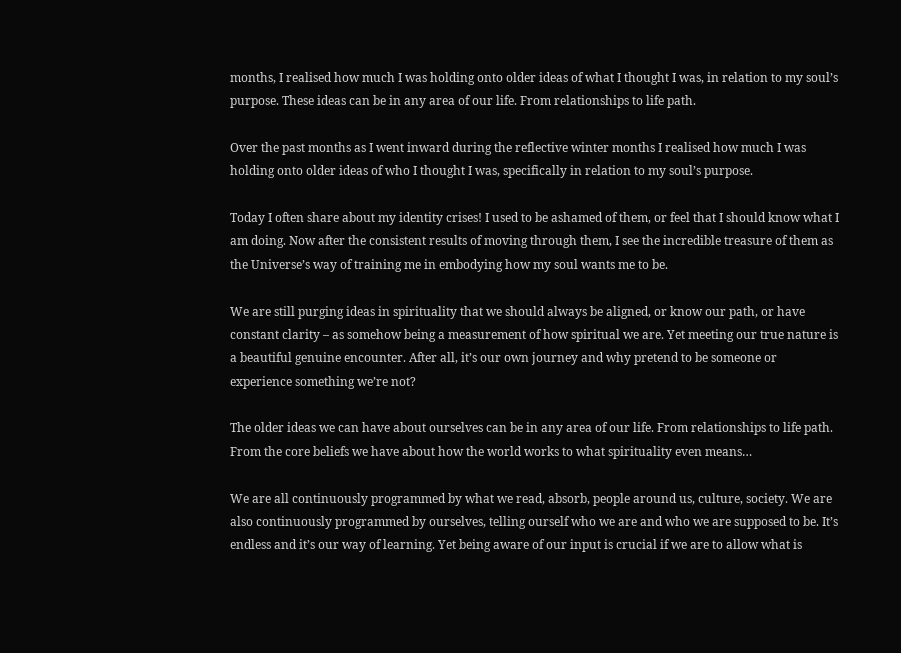months, I realised how much I was holding onto older ideas of what I thought I was, in relation to my soul’s purpose. These ideas can be in any area of our life. From relationships to life path.

Over the past months as I went inward during the reflective winter months I realised how much I was holding onto older ideas of who I thought I was, specifically in relation to my soul’s purpose.

Today I often share about my identity crises! I used to be ashamed of them, or feel that I should know what I am doing. Now after the consistent results of moving through them, I see the incredible treasure of them as the Universe’s way of training me in embodying how my soul wants me to be.

We are still purging ideas in spirituality that we should always be aligned, or know our path, or have constant clarity – as somehow being a measurement of how spiritual we are. Yet meeting our true nature is a beautiful genuine encounter. After all, it’s our own journey and why pretend to be someone or experience something we’re not?

The older ideas we can have about ourselves can be in any area of our life. From relationships to life path. From the core beliefs we have about how the world works to what spirituality even means…

We are all continuously programmed by what we read, absorb, people around us, culture, society. We are also continuously programmed by ourselves, telling ourself who we are and who we are supposed to be. It’s endless and it’s our way of learning. Yet being aware of our input is crucial if we are to allow what is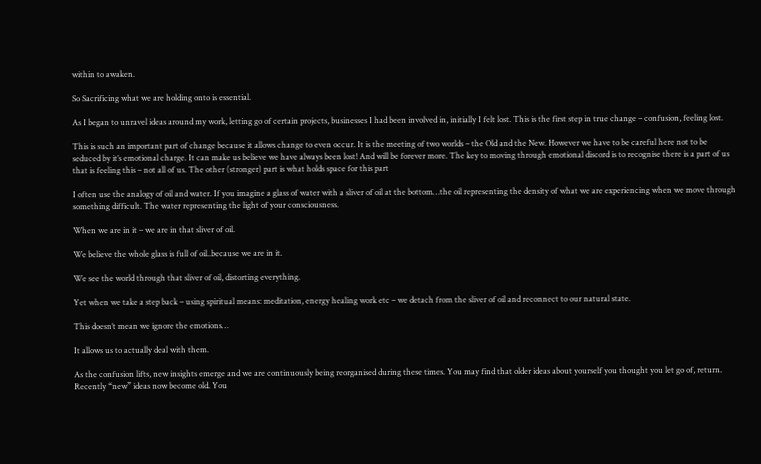within to awaken.

So Sacrificing what we are holding onto is essential.

As I began to unravel ideas around my work, letting go of certain projects, businesses I had been involved in, initially I felt lost. This is the first step in true change – confusion, feeling lost.

This is such an important part of change because it allows change to even occur. It is the meeting of two worlds – the Old and the New. However we have to be careful here not to be seduced by it’s emotional charge. It can make us believe we have always been lost! And will be forever more. The key to moving through emotional discord is to recognise there is a part of us that is feeling this – not all of us. The other (stronger) part is what holds space for this part

I often use the analogy of oil and water. If you imagine a glass of water with a sliver of oil at the bottom…the oil representing the density of what we are experiencing when we move through something difficult. The water representing the light of your consciousness.

When we are in it – we are in that sliver of oil.

We believe the whole glass is full of oil..because we are in it.

We see the world through that sliver of oil, distorting everything.

Yet when we take a step back – using spiritual means: meditation, energy healing work etc – we detach from the sliver of oil and reconnect to our natural state.

This doesn’t mean we ignore the emotions…

It allows us to actually deal with them.

As the confusion lifts, new insights emerge and we are continuously being reorganised during these times. You may find that older ideas about yourself you thought you let go of, return. Recently “new” ideas now become old. You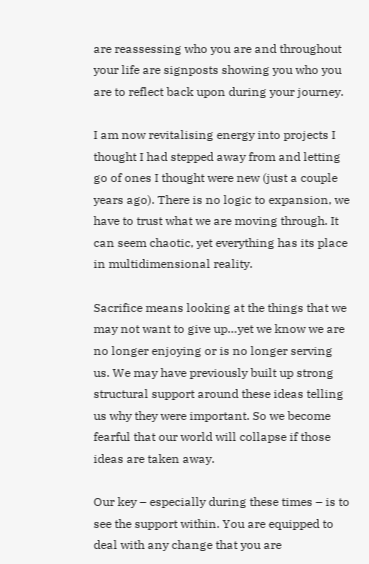are reassessing who you are and throughout your life are signposts showing you who you are to reflect back upon during your journey.

I am now revitalising energy into projects I thought I had stepped away from and letting go of ones I thought were new (just a couple years ago). There is no logic to expansion, we have to trust what we are moving through. It can seem chaotic, yet everything has its place in multidimensional reality.

Sacrifice means looking at the things that we may not want to give up…yet we know we are no longer enjoying or is no longer serving us. We may have previously built up strong structural support around these ideas telling us why they were important. So we become fearful that our world will collapse if those ideas are taken away.

Our key – especially during these times – is to see the support within. You are equipped to deal with any change that you are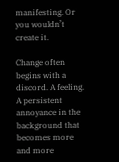manifesting. Or you wouldn’t create it.

Change often begins with a discord. A feeling. A persistent annoyance in the background that becomes more and more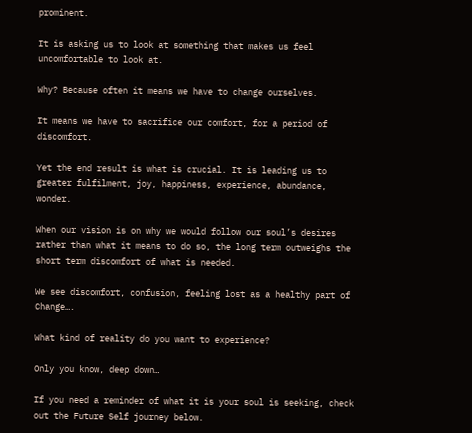prominent.

It is asking us to look at something that makes us feel uncomfortable to look at.

Why? Because often it means we have to change ourselves.

It means we have to sacrifice our comfort, for a period of discomfort.

Yet the end result is what is crucial. It is leading us to greater fulfilment, joy, happiness, experience, abundance, wonder.

When our vision is on why we would follow our soul’s desires rather than what it means to do so, the long term outweighs the short term discomfort of what is needed.

We see discomfort, confusion, feeling lost as a healthy part of Change….

What kind of reality do you want to experience?

Only you know, deep down…

If you need a reminder of what it is your soul is seeking, check out the Future Self journey below.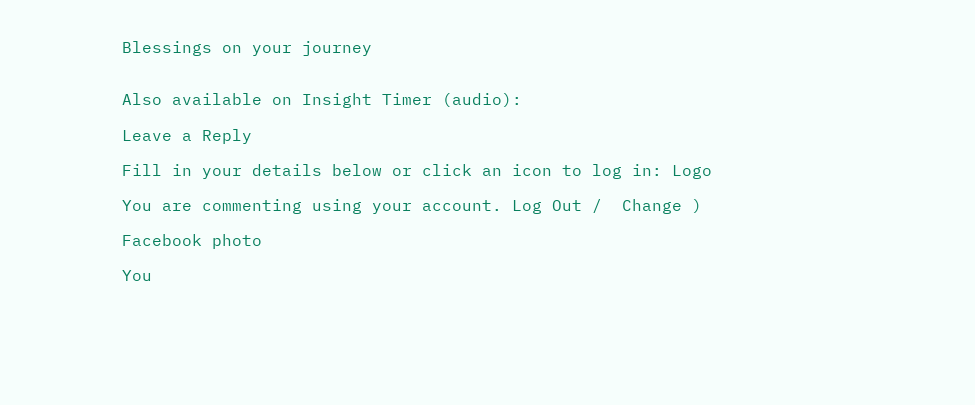Blessings on your journey


Also available on Insight Timer (audio):

Leave a Reply

Fill in your details below or click an icon to log in: Logo

You are commenting using your account. Log Out /  Change )

Facebook photo

You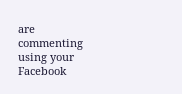are commenting using your Facebook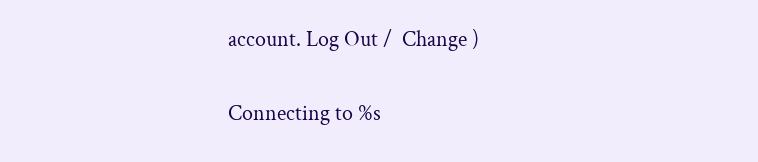account. Log Out /  Change )

Connecting to %s